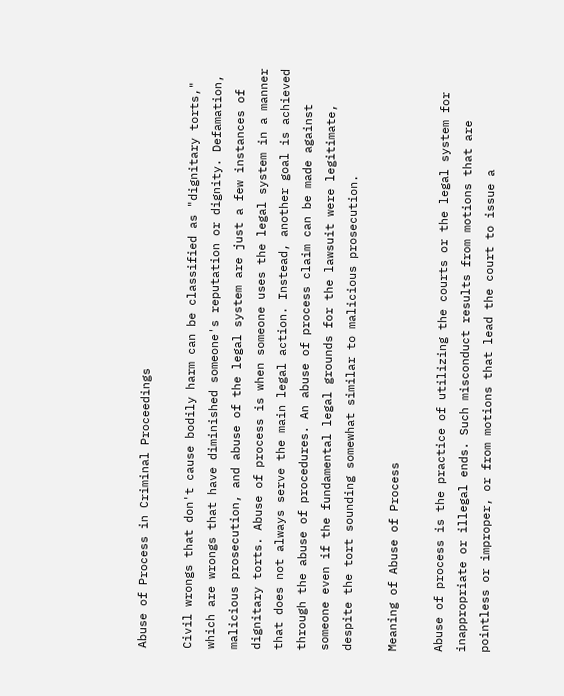Abuse of Process in Criminal Proceedings

Civil wrongs that don't cause bodily harm can be classified as "dignitary torts," which are wrongs that have diminished someone's reputation or dignity. Defamation, malicious prosecution, and abuse of the legal system are just a few instances of dignitary torts. Abuse of process is when someone uses the legal system in a manner that does not always serve the main legal action. Instead, another goal is achieved through the abuse of procedures. An abuse of process claim can be made against someone even if the fundamental legal grounds for the lawsuit were legitimate, despite the tort sounding somewhat similar to malicious prosecution.

Meaning of Abuse of Process

Abuse of process is the practice of utilizing the courts or the legal system for inappropriate or illegal ends. Such misconduct results from motions that are pointless or improper, or from motions that lead the court to issue a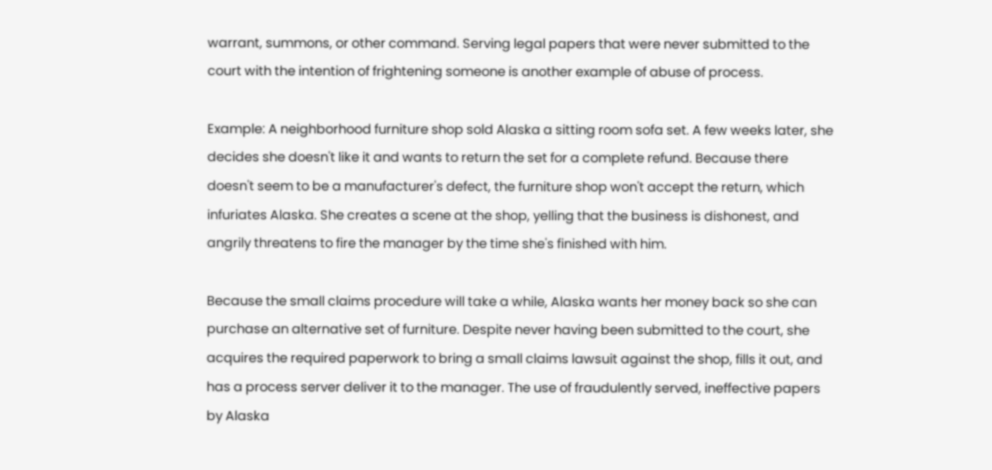warrant, summons, or other command. Serving legal papers that were never submitted to the court with the intention of frightening someone is another example of abuse of process.

Example: A neighborhood furniture shop sold Alaska a sitting room sofa set. A few weeks later, she decides she doesn't like it and wants to return the set for a complete refund. Because there doesn't seem to be a manufacturer's defect, the furniture shop won't accept the return, which infuriates Alaska. She creates a scene at the shop, yelling that the business is dishonest, and angrily threatens to fire the manager by the time she's finished with him.

Because the small claims procedure will take a while, Alaska wants her money back so she can purchase an alternative set of furniture. Despite never having been submitted to the court, she acquires the required paperwork to bring a small claims lawsuit against the shop, fills it out, and has a process server deliver it to the manager. The use of fraudulently served, ineffective papers by Alaska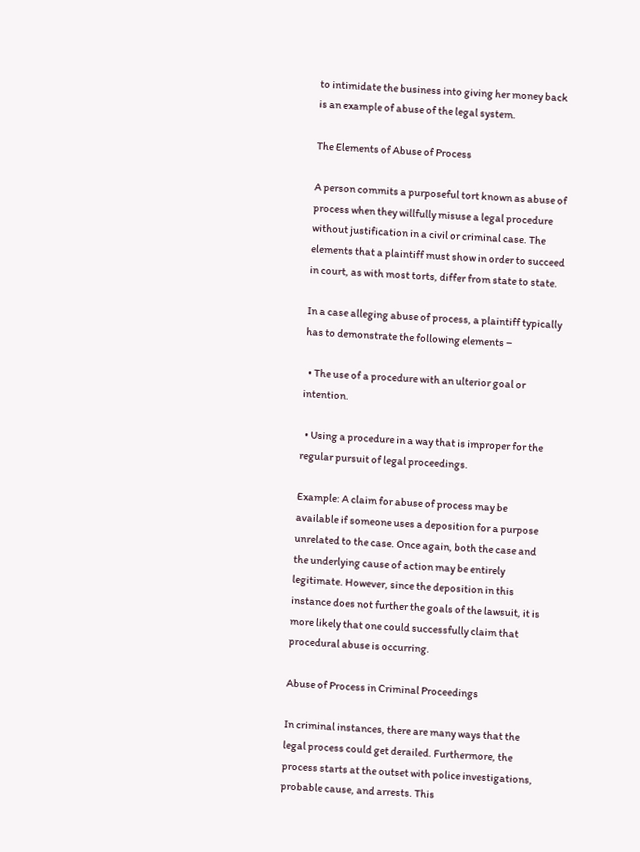to intimidate the business into giving her money back is an example of abuse of the legal system.

The Elements of Abuse of Process

A person commits a purposeful tort known as abuse of process when they willfully misuse a legal procedure without justification in a civil or criminal case. The elements that a plaintiff must show in order to succeed in court, as with most torts, differ from state to state.

In a case alleging abuse of process, a plaintiff typically has to demonstrate the following elements −

  • The use of a procedure with an ulterior goal or intention.

  • Using a procedure in a way that is improper for the regular pursuit of legal proceedings.

Example: A claim for abuse of process may be available if someone uses a deposition for a purpose unrelated to the case. Once again, both the case and the underlying cause of action may be entirely legitimate. However, since the deposition in this instance does not further the goals of the lawsuit, it is more likely that one could successfully claim that procedural abuse is occurring.

Abuse of Process in Criminal Proceedings

In criminal instances, there are many ways that the legal process could get derailed. Furthermore, the process starts at the outset with police investigations, probable cause, and arrests. This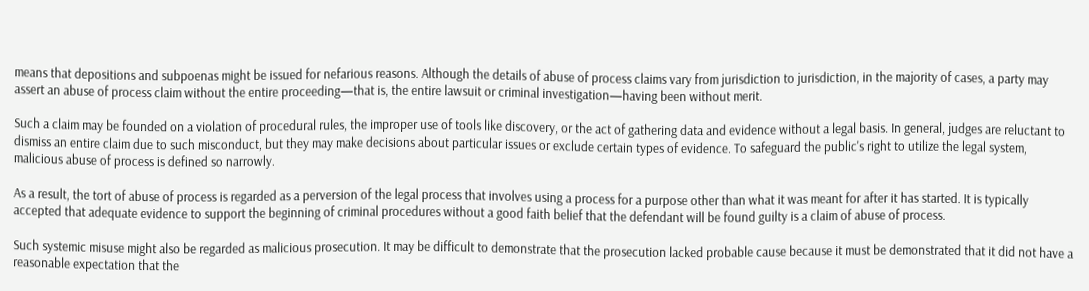means that depositions and subpoenas might be issued for nefarious reasons. Although the details of abuse of process claims vary from jurisdiction to jurisdiction, in the majority of cases, a party may assert an abuse of process claim without the entire proceeding—that is, the entire lawsuit or criminal investigation—having been without merit.

Such a claim may be founded on a violation of procedural rules, the improper use of tools like discovery, or the act of gathering data and evidence without a legal basis. In general, judges are reluctant to dismiss an entire claim due to such misconduct, but they may make decisions about particular issues or exclude certain types of evidence. To safeguard the public's right to utilize the legal system, malicious abuse of process is defined so narrowly.

As a result, the tort of abuse of process is regarded as a perversion of the legal process that involves using a process for a purpose other than what it was meant for after it has started. It is typically accepted that adequate evidence to support the beginning of criminal procedures without a good faith belief that the defendant will be found guilty is a claim of abuse of process.

Such systemic misuse might also be regarded as malicious prosecution. It may be difficult to demonstrate that the prosecution lacked probable cause because it must be demonstrated that it did not have a reasonable expectation that the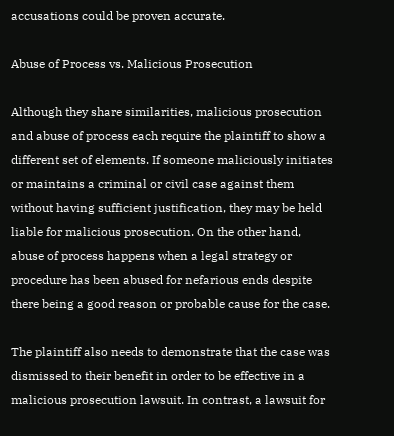accusations could be proven accurate.

Abuse of Process vs. Malicious Prosecution

Although they share similarities, malicious prosecution and abuse of process each require the plaintiff to show a different set of elements. If someone maliciously initiates or maintains a criminal or civil case against them without having sufficient justification, they may be held liable for malicious prosecution. On the other hand, abuse of process happens when a legal strategy or procedure has been abused for nefarious ends despite there being a good reason or probable cause for the case.

The plaintiff also needs to demonstrate that the case was dismissed to their benefit in order to be effective in a malicious prosecution lawsuit. In contrast, a lawsuit for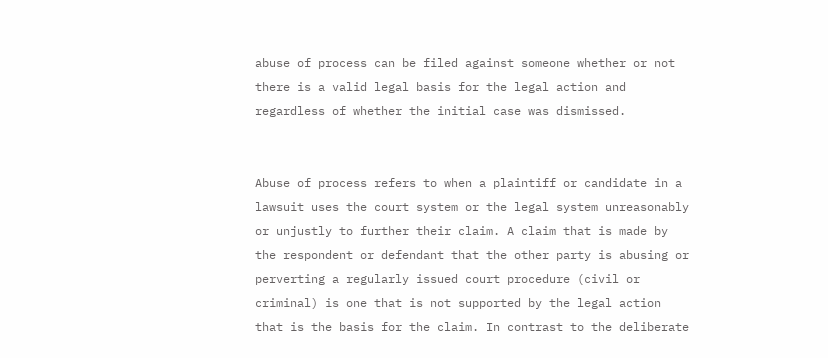abuse of process can be filed against someone whether or not there is a valid legal basis for the legal action and regardless of whether the initial case was dismissed.


Abuse of process refers to when a plaintiff or candidate in a lawsuit uses the court system or the legal system unreasonably or unjustly to further their claim. A claim that is made by the respondent or defendant that the other party is abusing or perverting a regularly issued court procedure (civil or criminal) is one that is not supported by the legal action that is the basis for the claim. In contrast to the deliberate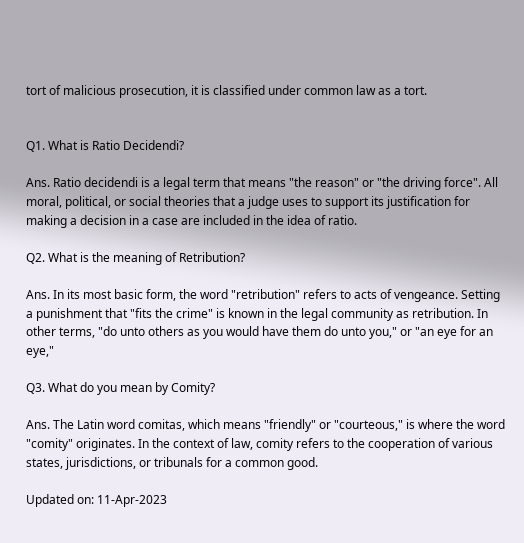tort of malicious prosecution, it is classified under common law as a tort.


Q1. What is Ratio Decidendi?

Ans. Ratio decidendi is a legal term that means "the reason" or "the driving force". All moral, political, or social theories that a judge uses to support its justification for making a decision in a case are included in the idea of ratio.

Q2. What is the meaning of Retribution?

Ans. In its most basic form, the word "retribution" refers to acts of vengeance. Setting a punishment that "fits the crime" is known in the legal community as retribution. In other terms, "do unto others as you would have them do unto you," or "an eye for an eye,"

Q3. What do you mean by Comity?

Ans. The Latin word comitas, which means "friendly" or "courteous," is where the word "comity" originates. In the context of law, comity refers to the cooperation of various states, jurisdictions, or tribunals for a common good.

Updated on: 11-Apr-2023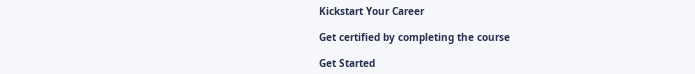Kickstart Your Career

Get certified by completing the course

Get Started